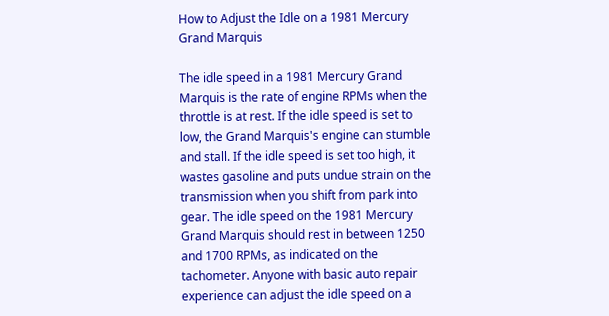How to Adjust the Idle on a 1981 Mercury Grand Marquis

The idle speed in a 1981 Mercury Grand Marquis is the rate of engine RPMs when the throttle is at rest. If the idle speed is set to low, the Grand Marquis's engine can stumble and stall. If the idle speed is set too high, it wastes gasoline and puts undue strain on the transmission when you shift from park into gear. The idle speed on the 1981 Mercury Grand Marquis should rest in between 1250 and 1700 RPMs, as indicated on the tachometer. Anyone with basic auto repair experience can adjust the idle speed on a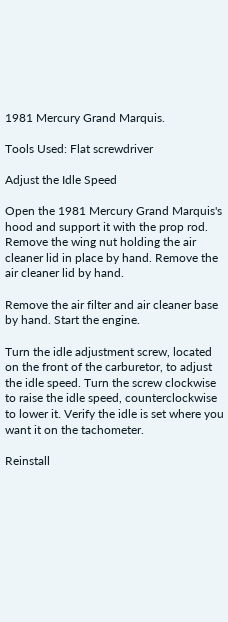1981 Mercury Grand Marquis.

Tools Used: Flat screwdriver

Adjust the Idle Speed

Open the 1981 Mercury Grand Marquis's hood and support it with the prop rod. Remove the wing nut holding the air cleaner lid in place by hand. Remove the air cleaner lid by hand.

Remove the air filter and air cleaner base by hand. Start the engine.

Turn the idle adjustment screw, located on the front of the carburetor, to adjust the idle speed. Turn the screw clockwise to raise the idle speed, counterclockwise to lower it. Verify the idle is set where you want it on the tachometer.

Reinstall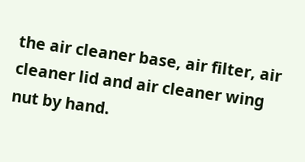the air cleaner base, air filter, air cleaner lid and air cleaner wing nut by hand.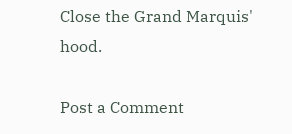Close the Grand Marquis' hood.

Post a Comment